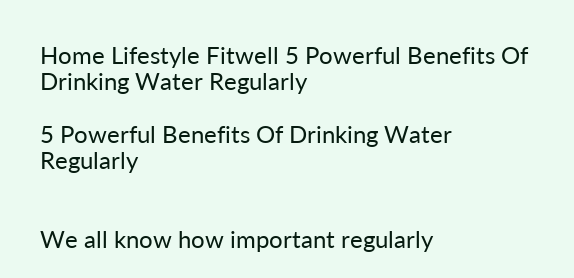Home Lifestyle Fitwell 5 Powerful Benefits Of Drinking Water Regularly

5 Powerful Benefits Of Drinking Water Regularly


We all know how important regularly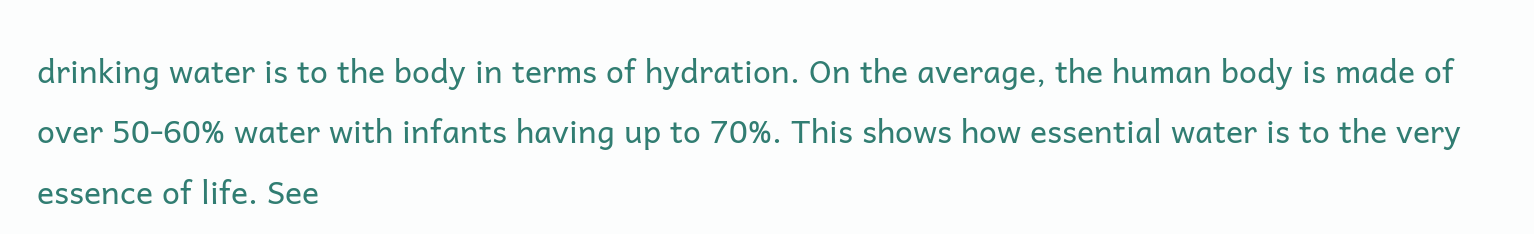drinking water is to the body in terms of hydration. On the average, the human body is made of over 50-60% water with infants having up to 70%. This shows how essential water is to the very essence of life. See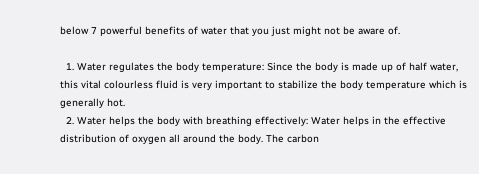below 7 powerful benefits of water that you just might not be aware of.

  1. Water regulates the body temperature: Since the body is made up of half water, this vital colourless fluid is very important to stabilize the body temperature which is generally hot.
  2. Water helps the body with breathing effectively: Water helps in the effective distribution of oxygen all around the body. The carbon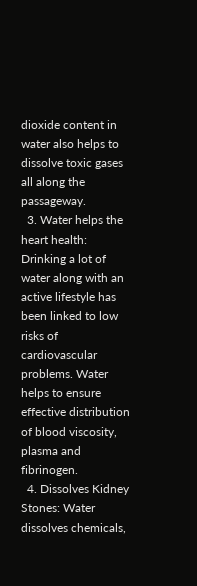dioxide content in water also helps to dissolve toxic gases all along the passageway.
  3. Water helps the heart health: Drinking a lot of water along with an active lifestyle has been linked to low risks of cardiovascular problems. Water helps to ensure effective distribution of blood viscosity, plasma and fibrinogen.
  4. Dissolves Kidney Stones: Water dissolves chemicals,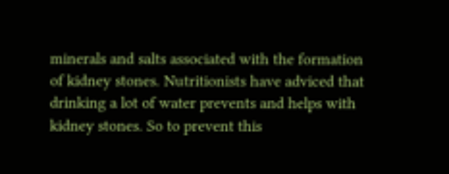minerals and salts associated with the formation of kidney stones. Nutritionists have adviced that drinking a lot of water prevents and helps with kidney stones. So to prevent this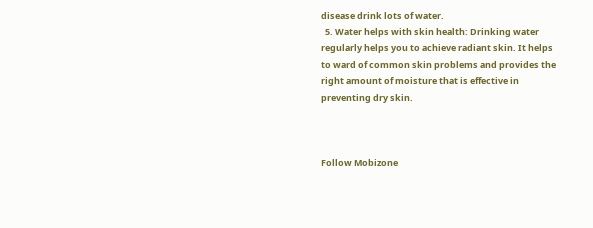disease drink lots of water.
  5. Water helps with skin health: Drinking water regularly helps you to achieve radiant skin. It helps to ward of common skin problems and provides the right amount of moisture that is effective in preventing dry skin.



Follow Mobizone